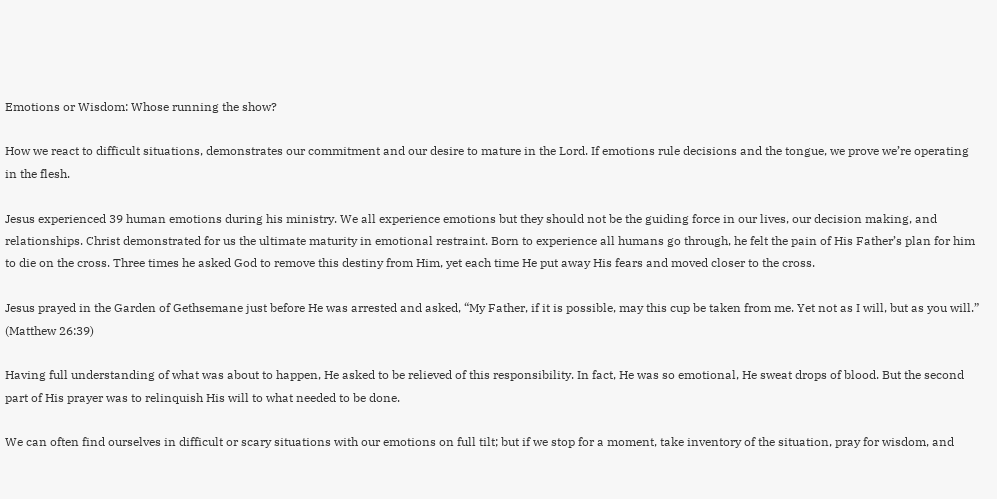Emotions or Wisdom: Whose running the show?

How we react to difficult situations, demonstrates our commitment and our desire to mature in the Lord. If emotions rule decisions and the tongue, we prove we’re operating in the flesh.

Jesus experienced 39 human emotions during his ministry. We all experience emotions but they should not be the guiding force in our lives, our decision making, and relationships. Christ demonstrated for us the ultimate maturity in emotional restraint. Born to experience all humans go through, he felt the pain of His Father’s plan for him to die on the cross. Three times he asked God to remove this destiny from Him, yet each time He put away His fears and moved closer to the cross.

Jesus prayed in the Garden of Gethsemane just before He was arrested and asked, “My Father, if it is possible, may this cup be taken from me. Yet not as I will, but as you will.” (Matthew 26:39)

Having full understanding of what was about to happen, He asked to be relieved of this responsibility. In fact, He was so emotional, He sweat drops of blood. But the second part of His prayer was to relinquish His will to what needed to be done.

We can often find ourselves in difficult or scary situations with our emotions on full tilt; but if we stop for a moment, take inventory of the situation, pray for wisdom, and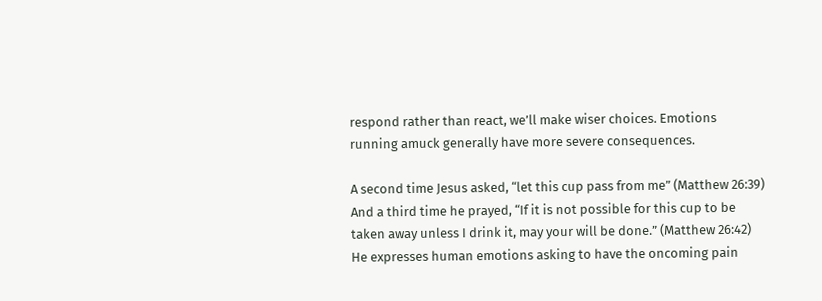respond rather than react, we’ll make wiser choices. Emotions running amuck generally have more severe consequences.

A second time Jesus asked, “let this cup pass from me” (Matthew 26:39) And a third time he prayed, “If it is not possible for this cup to be taken away unless I drink it, may your will be done.” (Matthew 26:42) He expresses human emotions asking to have the oncoming pain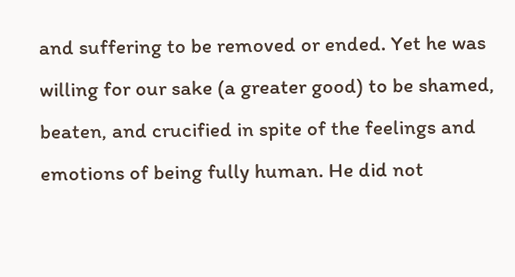and suffering to be removed or ended. Yet he was willing for our sake (a greater good) to be shamed, beaten, and crucified in spite of the feelings and emotions of being fully human. He did not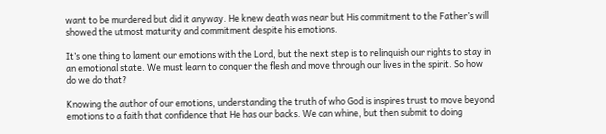want to be murdered but did it anyway. He knew death was near but His commitment to the Father’s will showed the utmost maturity and commitment despite his emotions.

It’s one thing to lament our emotions with the Lord, but the next step is to relinquish our rights to stay in an emotional state. We must learn to conquer the flesh and move through our lives in the spirit. So how do we do that?

Knowing the author of our emotions, understanding the truth of who God is inspires trust to move beyond emotions to a faith that confidence that He has our backs. We can whine, but then submit to doing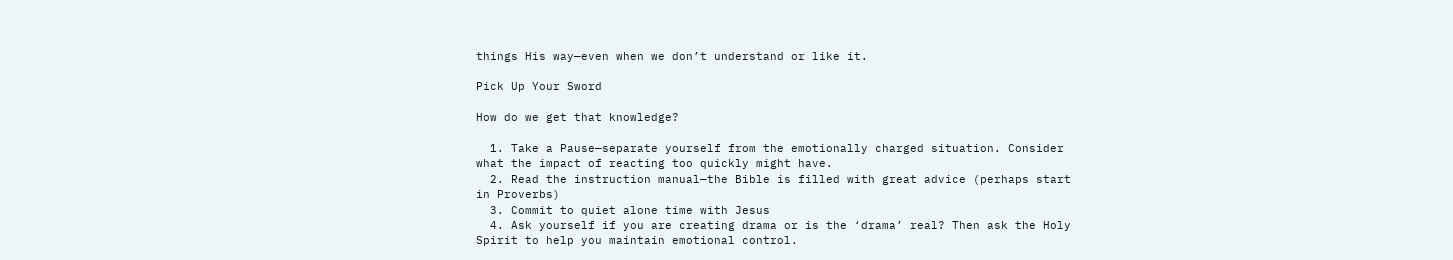things His way—even when we don’t understand or like it.

Pick Up Your Sword

How do we get that knowledge?

  1. Take a Pause—separate yourself from the emotionally charged situation. Consider what the impact of reacting too quickly might have.
  2. Read the instruction manual—the Bible is filled with great advice (perhaps start in Proverbs)
  3. Commit to quiet alone time with Jesus
  4. Ask yourself if you are creating drama or is the ‘drama’ real? Then ask the Holy Spirit to help you maintain emotional control.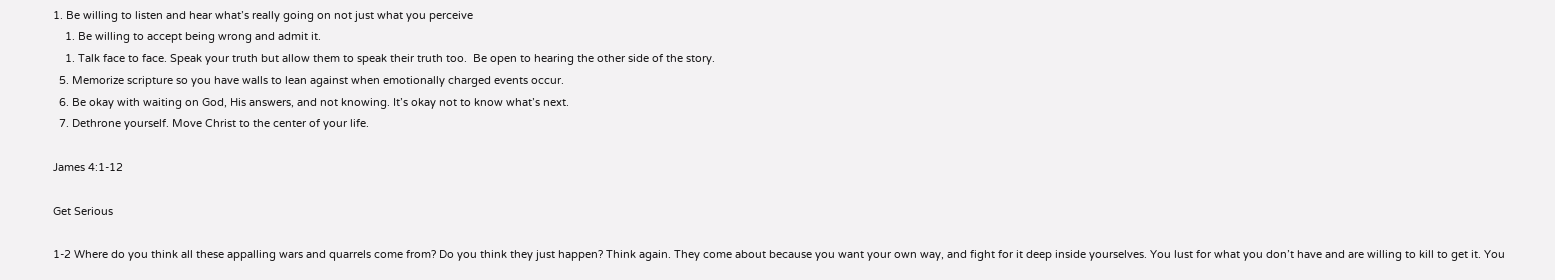1. Be willing to listen and hear what’s really going on not just what you perceive
    1. Be willing to accept being wrong and admit it.
    1. Talk face to face. Speak your truth but allow them to speak their truth too.  Be open to hearing the other side of the story.
  5. Memorize scripture so you have walls to lean against when emotionally charged events occur.
  6. Be okay with waiting on God, His answers, and not knowing. It’s okay not to know what’s next.
  7. Dethrone yourself. Move Christ to the center of your life.

James 4:1-12

Get Serious

1-2 Where do you think all these appalling wars and quarrels come from? Do you think they just happen? Think again. They come about because you want your own way, and fight for it deep inside yourselves. You lust for what you don’t have and are willing to kill to get it. You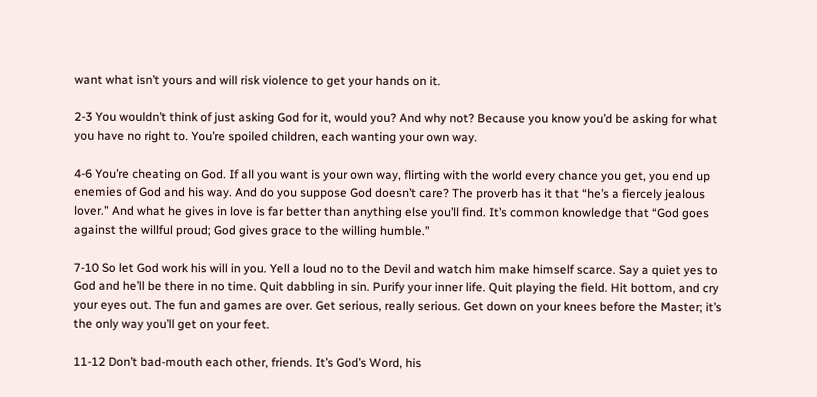want what isn’t yours and will risk violence to get your hands on it.

2-3 You wouldn’t think of just asking God for it, would you? And why not? Because you know you’d be asking for what you have no right to. You’re spoiled children, each wanting your own way.

4-6 You’re cheating on God. If all you want is your own way, flirting with the world every chance you get, you end up enemies of God and his way. And do you suppose God doesn’t care? The proverb has it that “he’s a fiercely jealous lover.” And what he gives in love is far better than anything else you’ll find. It’s common knowledge that “God goes against the willful proud; God gives grace to the willing humble.”

7-10 So let God work his will in you. Yell a loud no to the Devil and watch him make himself scarce. Say a quiet yes to God and he’ll be there in no time. Quit dabbling in sin. Purify your inner life. Quit playing the field. Hit bottom, and cry your eyes out. The fun and games are over. Get serious, really serious. Get down on your knees before the Master; it’s the only way you’ll get on your feet.

11-12 Don’t bad-mouth each other, friends. It’s God’s Word, his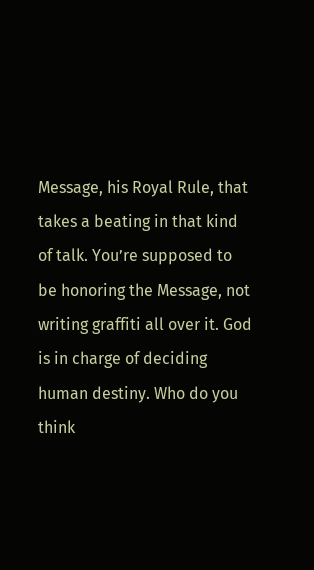Message, his Royal Rule, that takes a beating in that kind of talk. You’re supposed to be honoring the Message, not writing graffiti all over it. God is in charge of deciding human destiny. Who do you think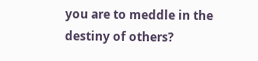you are to meddle in the destiny of others?